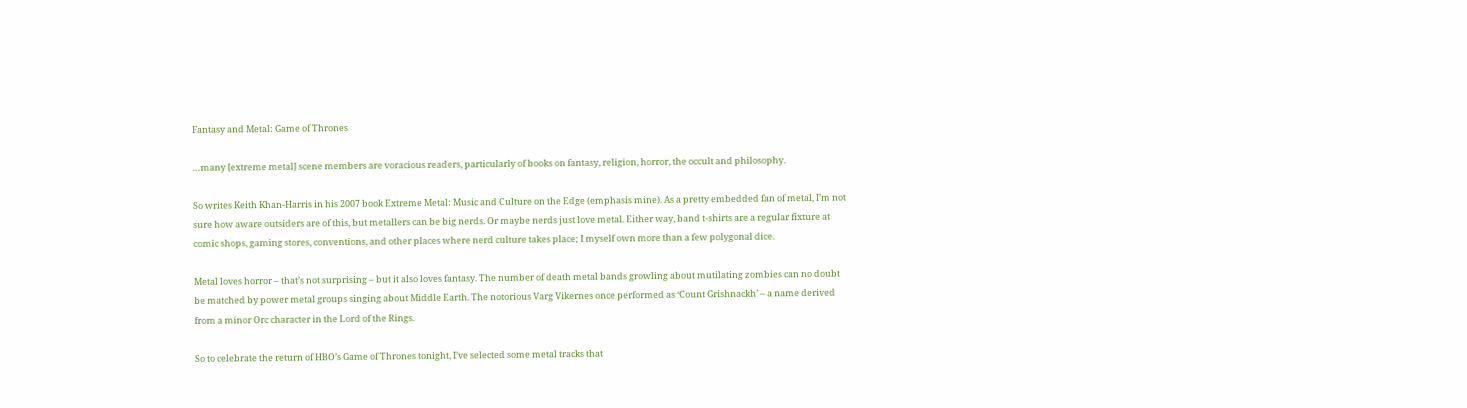Fantasy and Metal: Game of Thrones

…many [extreme metal] scene members are voracious readers, particularly of books on fantasy, religion, horror, the occult and philosophy.

So writes Keith Khan-Harris in his 2007 book Extreme Metal: Music and Culture on the Edge (emphasis mine). As a pretty embedded fan of metal, I’m not sure how aware outsiders are of this, but metallers can be big nerds. Or maybe nerds just love metal. Either way, band t-shirts are a regular fixture at comic shops, gaming stores, conventions, and other places where nerd culture takes place; I myself own more than a few polygonal dice.

Metal loves horror – that’s not surprising – but it also loves fantasy. The number of death metal bands growling about mutilating zombies can no doubt be matched by power metal groups singing about Middle Earth. The notorious Varg Vikernes once performed as ‘Count Grishnackh’ – a name derived from a minor Orc character in the Lord of the Rings.

So to celebrate the return of HBO’s Game of Thrones tonight, I’ve selected some metal tracks that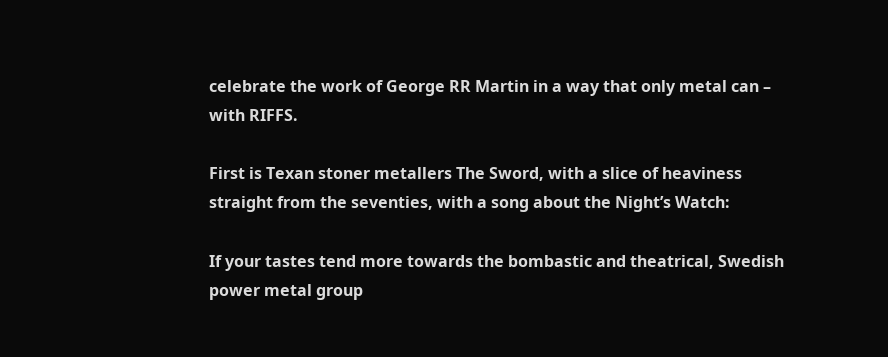celebrate the work of George RR Martin in a way that only metal can – with RIFFS.

First is Texan stoner metallers The Sword, with a slice of heaviness straight from the seventies, with a song about the Night’s Watch:

If your tastes tend more towards the bombastic and theatrical, Swedish power metal group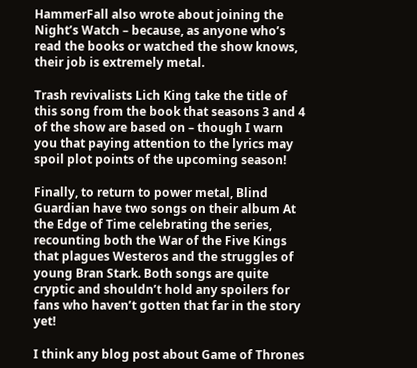HammerFall also wrote about joining the Night’s Watch – because, as anyone who’s read the books or watched the show knows, their job is extremely metal.

Trash revivalists Lich King take the title of this song from the book that seasons 3 and 4 of the show are based on – though I warn you that paying attention to the lyrics may spoil plot points of the upcoming season!

Finally, to return to power metal, Blind Guardian have two songs on their album At the Edge of Time celebrating the series, recounting both the War of the Five Kings that plagues Westeros and the struggles of young Bran Stark. Both songs are quite cryptic and shouldn’t hold any spoilers for fans who haven’t gotten that far in the story yet!

I think any blog post about Game of Thrones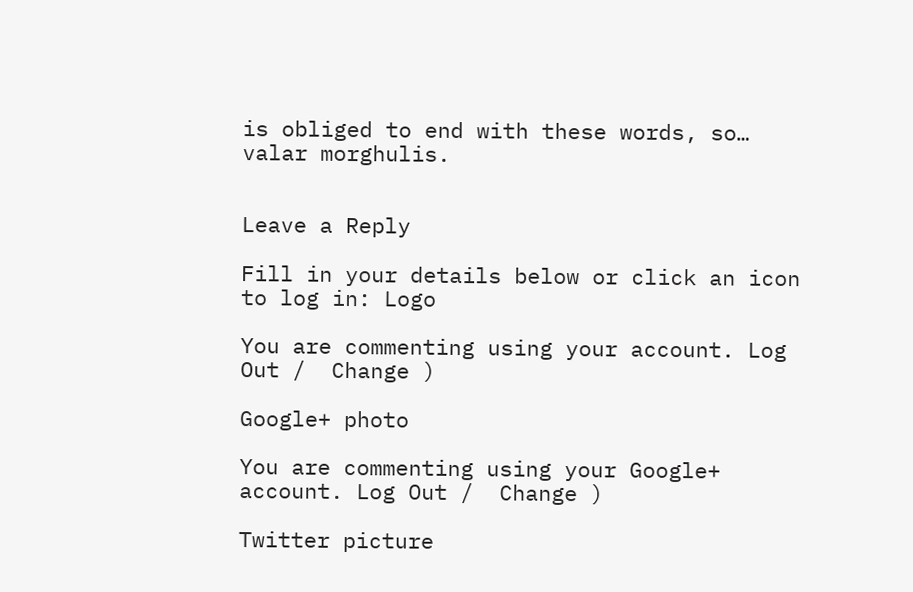is obliged to end with these words, so…
valar morghulis.


Leave a Reply

Fill in your details below or click an icon to log in: Logo

You are commenting using your account. Log Out /  Change )

Google+ photo

You are commenting using your Google+ account. Log Out /  Change )

Twitter picture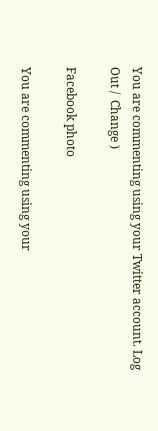You are commenting using your Twitter account. Log Out /  Change )

Facebook photo

You are commenting using your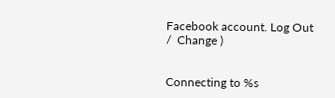Facebook account. Log Out /  Change )


Connecting to %s